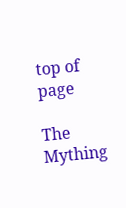top of page

The Mything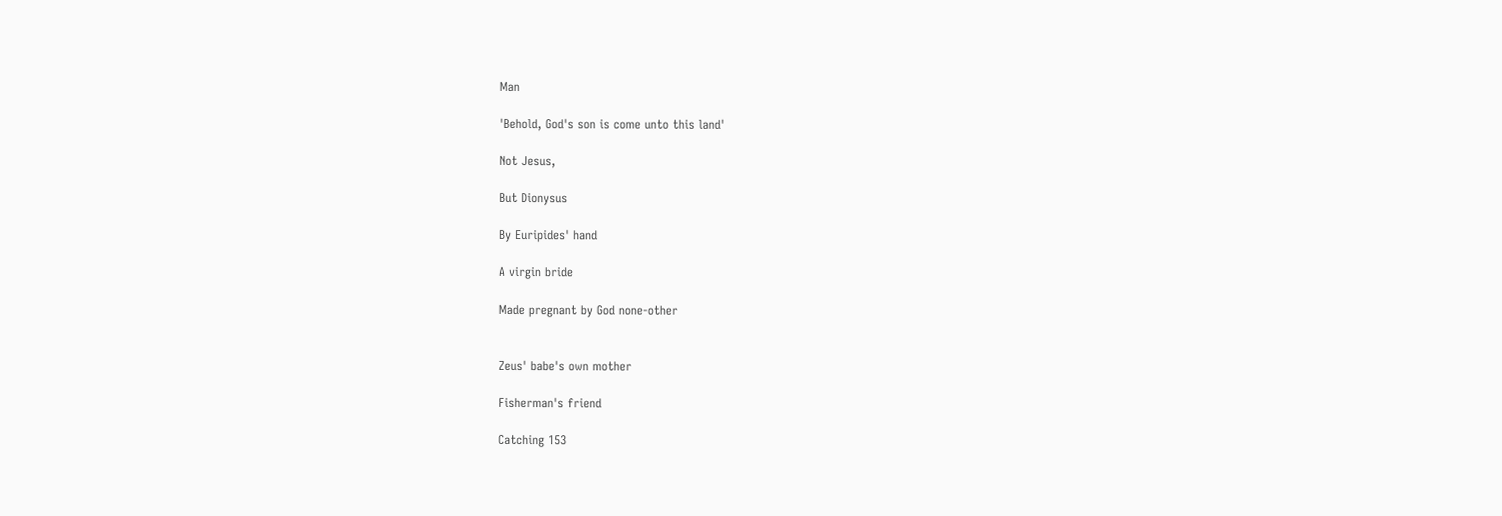Man

'Behold, God's son is come unto this land'

Not Jesus,

But Dionysus

By Euripides' hand

A virgin bride

Made pregnant by God none-other


Zeus' babe's own mother

Fisherman's friend

Catching 153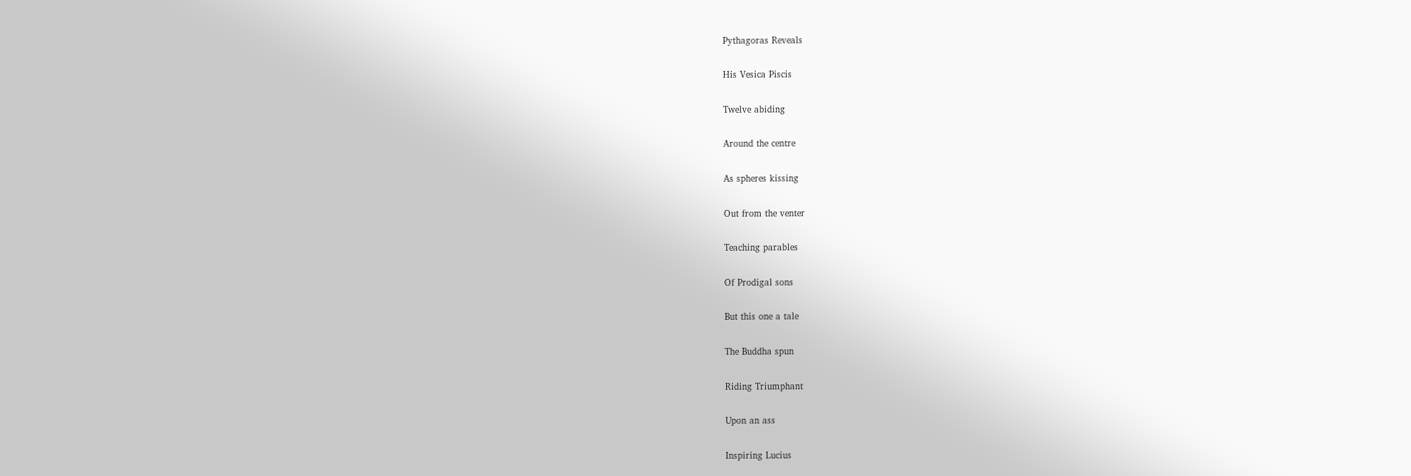Pythagoras Reveals

His Vesica Piscis

Twelve abiding

Around the centre

As spheres kissing

Out from the venter

Teaching parables

Of Prodigal sons

But this one a tale

The Buddha spun

Riding Triumphant

Upon an ass

Inspiring Lucius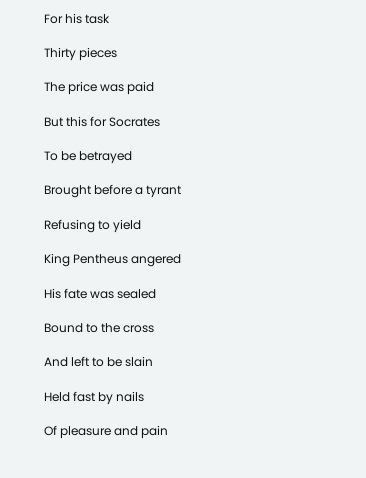For his task

Thirty pieces

The price was paid

But this for Socrates

To be betrayed

Brought before a tyrant

Refusing to yield

King Pentheus angered

His fate was sealed

Bound to the cross

And left to be slain

Held fast by nails

Of pleasure and pain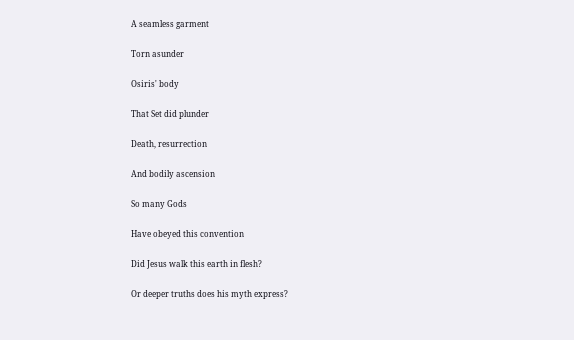A seamless garment

Torn asunder

Osiris' body

That Set did plunder

Death, resurrection

And bodily ascension

So many Gods

Have obeyed this convention

Did Jesus walk this earth in flesh?

Or deeper truths does his myth express?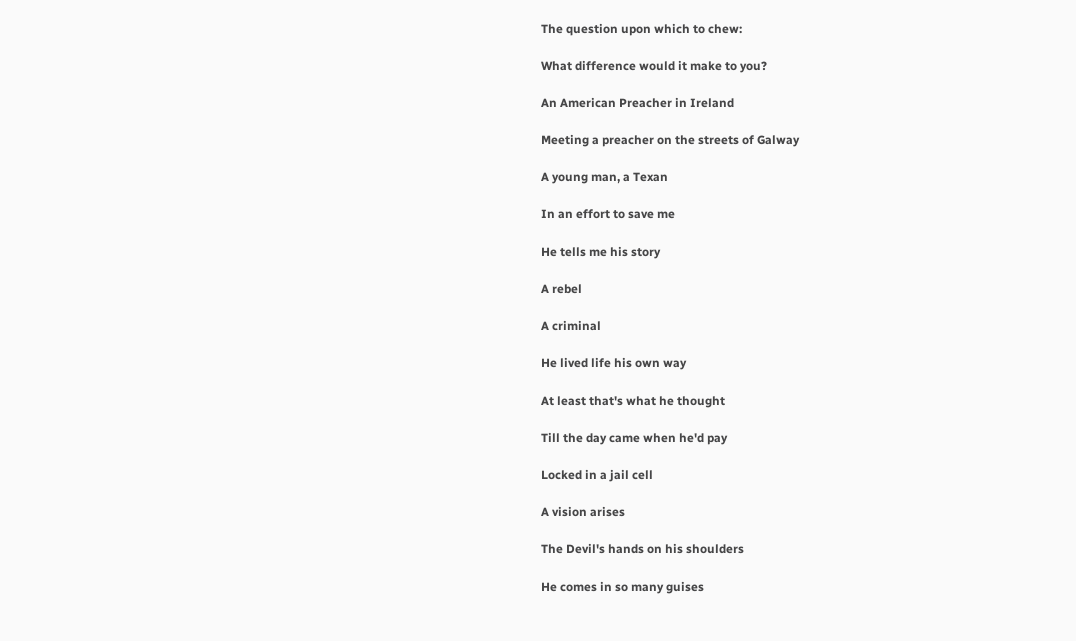The question upon which to chew:

What difference would it make to you?

An American Preacher in Ireland

Meeting a preacher on the streets of Galway

A young man, a Texan

In an effort to save me

He tells me his story

A rebel

A criminal

He lived life his own way

At least that's what he thought

Till the day came when he'd pay

Locked in a jail cell

A vision arises

The Devil's hands on his shoulders

He comes in so many guises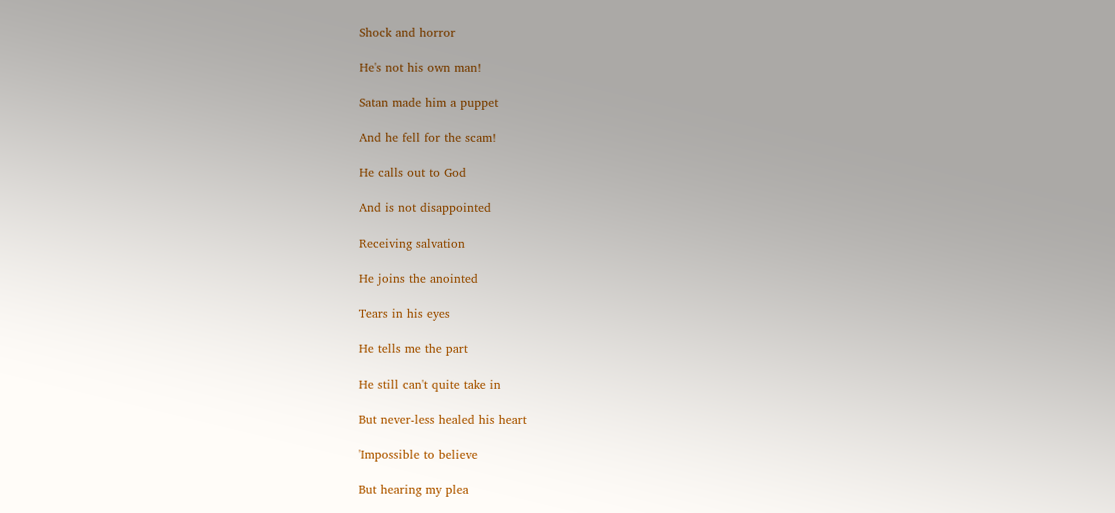Shock and horror

He's not his own man!

Satan made him a puppet

And he fell for the scam!

He calls out to God

And is not disappointed

Receiving salvation

He joins the anointed

Tears in his eyes

He tells me the part

He still can't quite take in

But never-less healed his heart

'Impossible to believe

But hearing my plea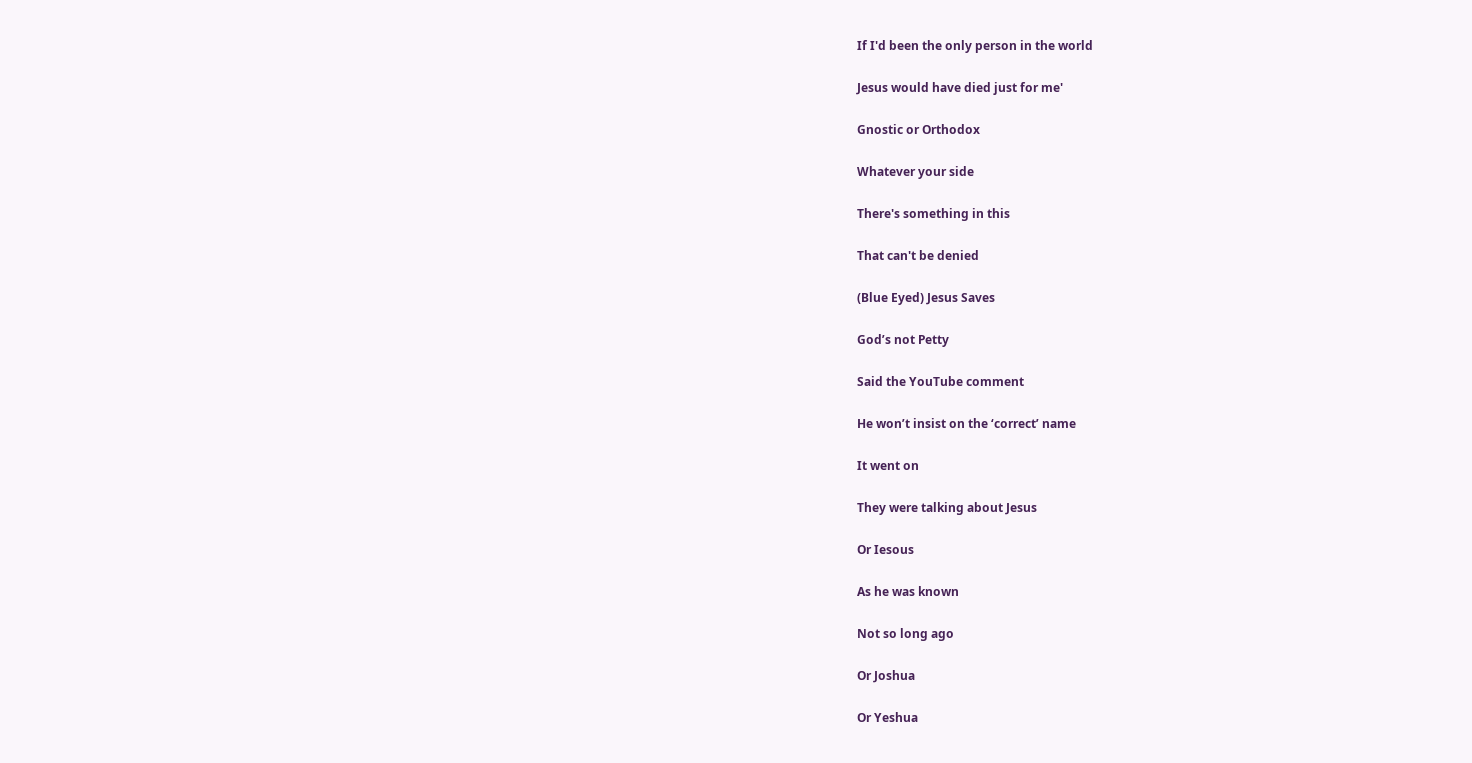If I'd been the only person in the world

Jesus would have died just for me'

Gnostic or Orthodox

Whatever your side

There's something in this

That can't be denied

(Blue Eyed) Jesus Saves

God’s not Petty

Said the YouTube comment

He won’t insist on the ‘correct’ name

It went on

They were talking about Jesus

Or Iesous

As he was known

Not so long ago

Or Joshua

Or Yeshua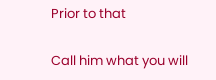Prior to that

Call him what you will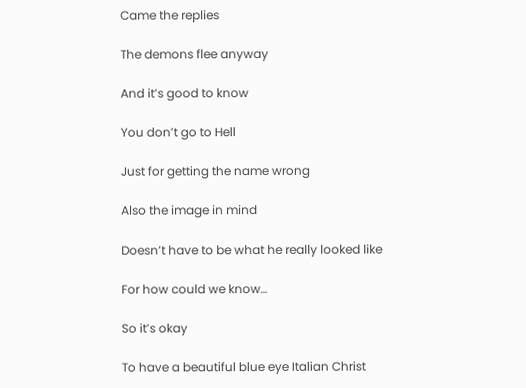Came the replies

The demons flee anyway

And it’s good to know

You don’t go to Hell

Just for getting the name wrong

Also the image in mind

Doesn’t have to be what he really looked like

For how could we know…

So it’s okay

To have a beautiful blue eye Italian Christ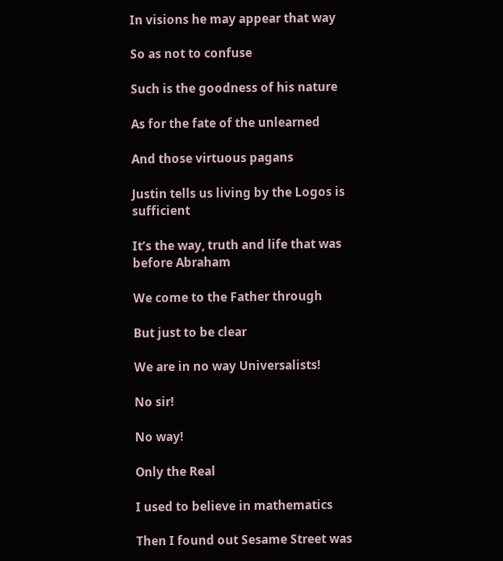In visions he may appear that way

So as not to confuse

Such is the goodness of his nature

As for the fate of the unlearned

And those virtuous pagans

Justin tells us living by the Logos is sufficient

It’s the way, truth and life that was before Abraham

We come to the Father through

But just to be clear

We are in no way Universalists!

No sir!

No way!

Only the Real

I used to believe in mathematics

Then I found out Sesame Street was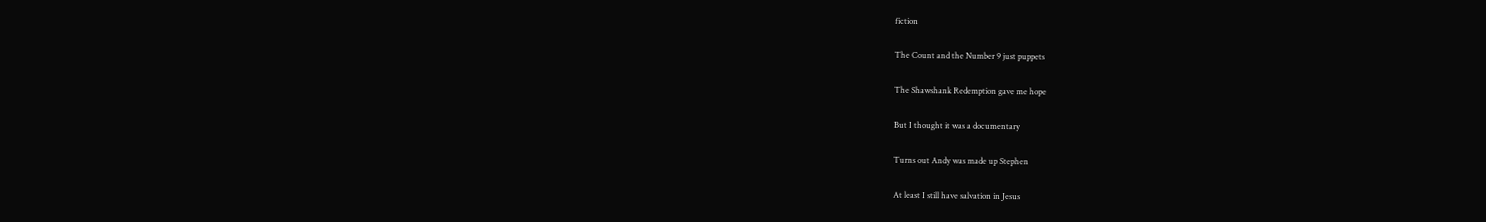fiction

The Count and the Number 9 just puppets

The Shawshank Redemption gave me hope

But I thought it was a documentary

Turns out Andy was made up Stephen

At least I still have salvation in Jesus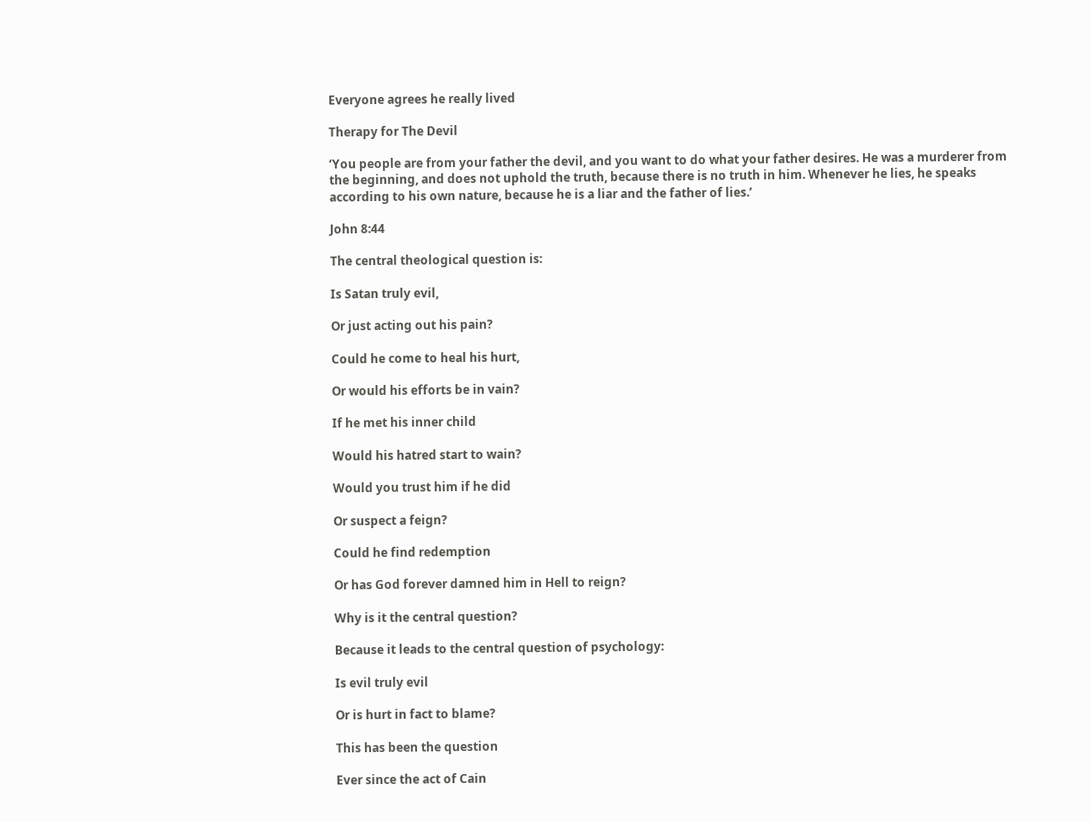Everyone agrees he really lived

Therapy for The Devil

‘You people are from your father the devil, and you want to do what your father desires. He was a murderer from the beginning, and does not uphold the truth, because there is no truth in him. Whenever he lies, he speaks according to his own nature, because he is a liar and the father of lies.’

John 8:44

The central theological question is:

Is Satan truly evil,

Or just acting out his pain?

Could he come to heal his hurt,

Or would his efforts be in vain?

If he met his inner child

Would his hatred start to wain?

Would you trust him if he did

Or suspect a feign?

Could he find redemption

Or has God forever damned him in Hell to reign?

Why is it the central question?

Because it leads to the central question of psychology:

Is evil truly evil

Or is hurt in fact to blame?

This has been the question

Ever since the act of Cain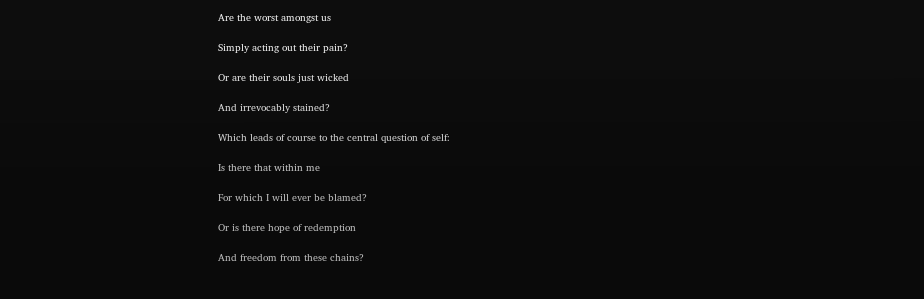Are the worst amongst us

Simply acting out their pain?

Or are their souls just wicked

And irrevocably stained?

Which leads of course to the central question of self:

Is there that within me

For which I will ever be blamed?

Or is there hope of redemption

And freedom from these chains?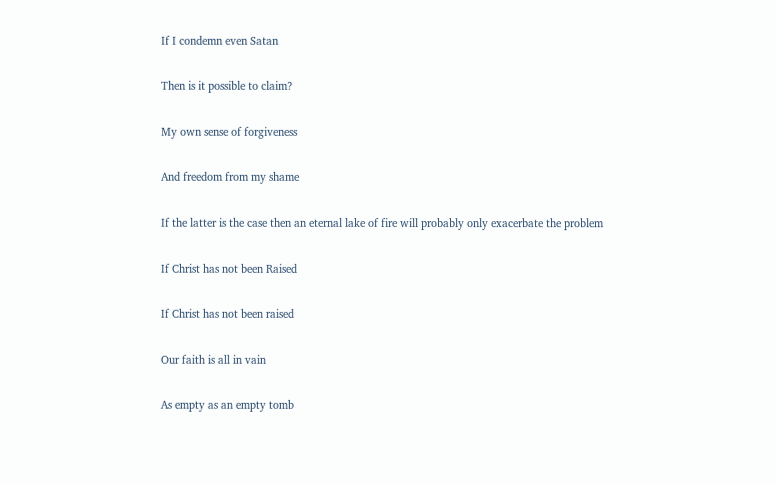If I condemn even Satan

Then is it possible to claim?

My own sense of forgiveness

And freedom from my shame

If the latter is the case then an eternal lake of fire will probably only exacerbate the problem

If Christ has not been Raised

If Christ has not been raised

Our faith is all in vain

As empty as an empty tomb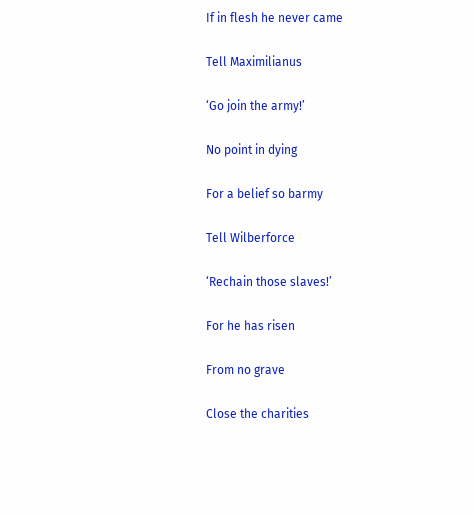If in flesh he never came

Tell Maximilianus

‘Go join the army!’

No point in dying

For a belief so barmy

Tell Wilberforce

‘Rechain those slaves!’

For he has risen

From no grave

Close the charities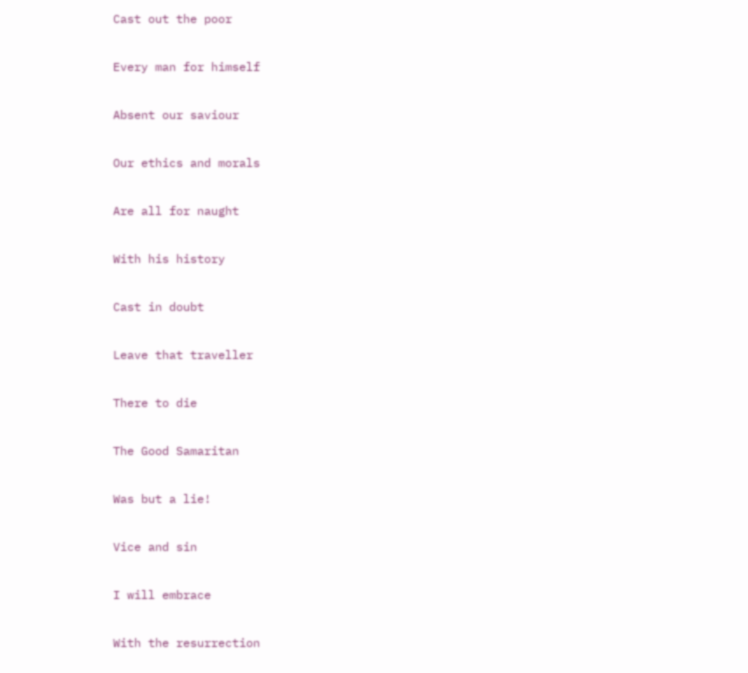Cast out the poor

Every man for himself

Absent our saviour

Our ethics and morals

Are all for naught

With his history

Cast in doubt

Leave that traveller

There to die

The Good Samaritan

Was but a lie!

Vice and sin

I will embrace

With the resurrection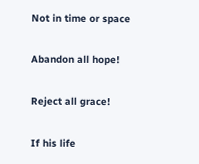Not in time or space

Abandon all hope!

Reject all grace!

If his life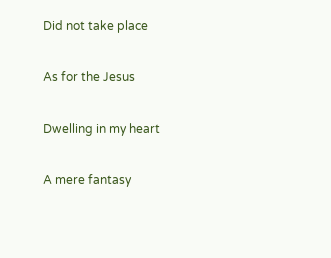Did not take place

As for the Jesus

Dwelling in my heart

A mere fantasy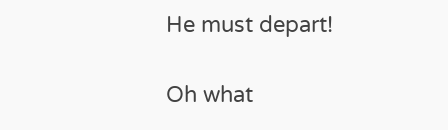He must depart!

Oh what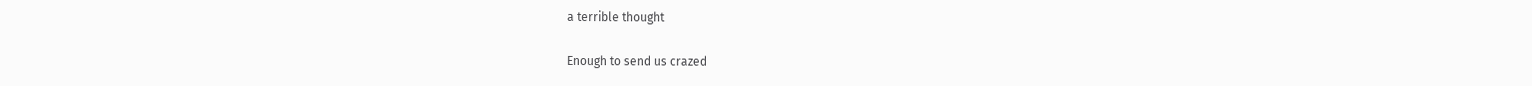a terrible thought

Enough to send us crazed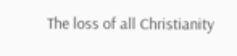The loss of all Christianity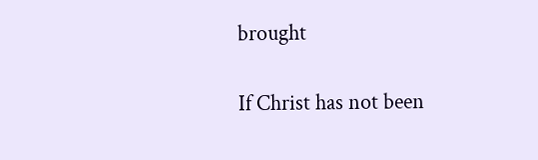brought

If Christ has not been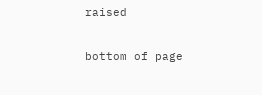raised

bottom of page